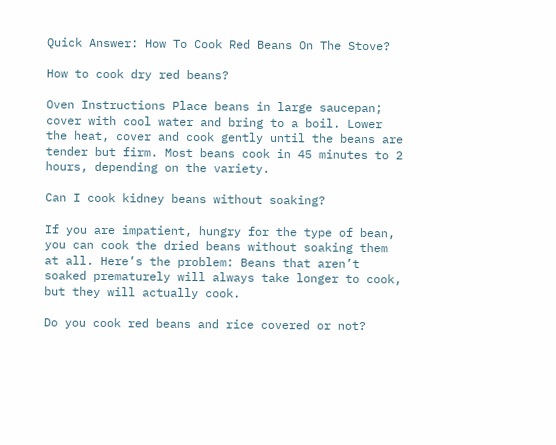Quick Answer: How To Cook Red Beans On The Stove?

How to cook dry red beans?

Oven Instructions Place beans in large saucepan; cover with cool water and bring to a boil. Lower the heat, cover and cook gently until the beans are tender but firm. Most beans cook in 45 minutes to 2 hours, depending on the variety.

Can I cook kidney beans without soaking?

If you are impatient, hungry for the type of bean, you can cook the dried beans without soaking them at all. Here’s the problem: Beans that aren’t soaked prematurely will always take longer to cook, but they will actually cook.

Do you cook red beans and rice covered or not?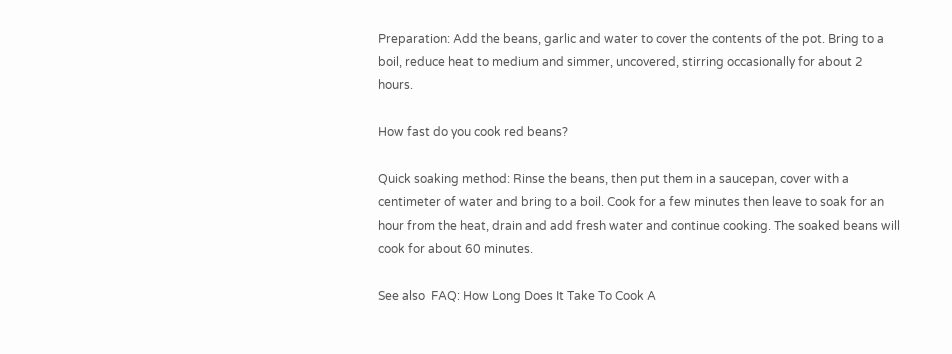Preparation: Add the beans, garlic and water to cover the contents of the pot. Bring to a boil, reduce heat to medium and simmer, uncovered, stirring occasionally for about 2 hours.

How fast do you cook red beans?

Quick soaking method: Rinse the beans, then put them in a saucepan, cover with a centimeter of water and bring to a boil. Cook for a few minutes then leave to soak for an hour from the heat, drain and add fresh water and continue cooking. The soaked beans will cook for about 60 minutes.

See also  FAQ: How Long Does It Take To Cook A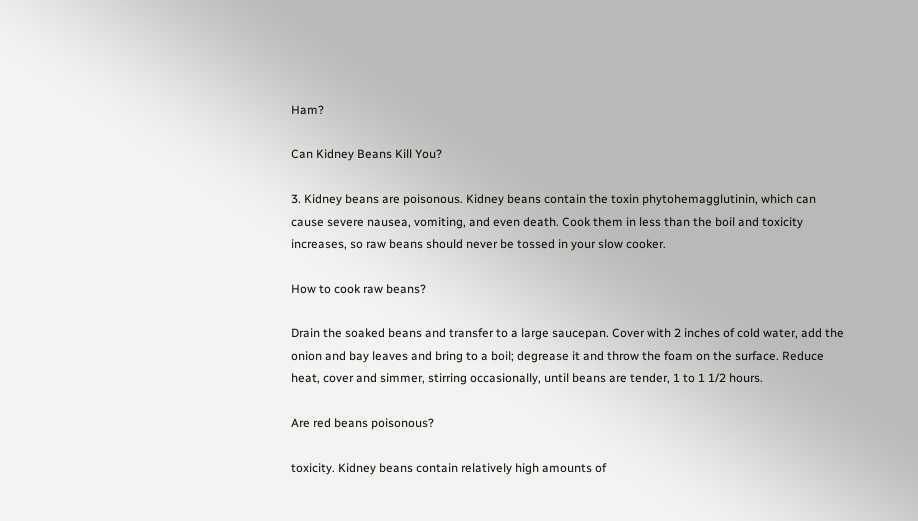Ham?

Can Kidney Beans Kill You?

3. Kidney beans are poisonous. Kidney beans contain the toxin phytohemagglutinin, which can cause severe nausea, vomiting, and even death. Cook them in less than the boil and toxicity increases, so raw beans should never be tossed in your slow cooker.

How to cook raw beans?

Drain the soaked beans and transfer to a large saucepan. Cover with 2 inches of cold water, add the onion and bay leaves and bring to a boil; degrease it and throw the foam on the surface. Reduce heat, cover and simmer, stirring occasionally, until beans are tender, 1 to 1 1/2 hours.

Are red beans poisonous?

toxicity. Kidney beans contain relatively high amounts of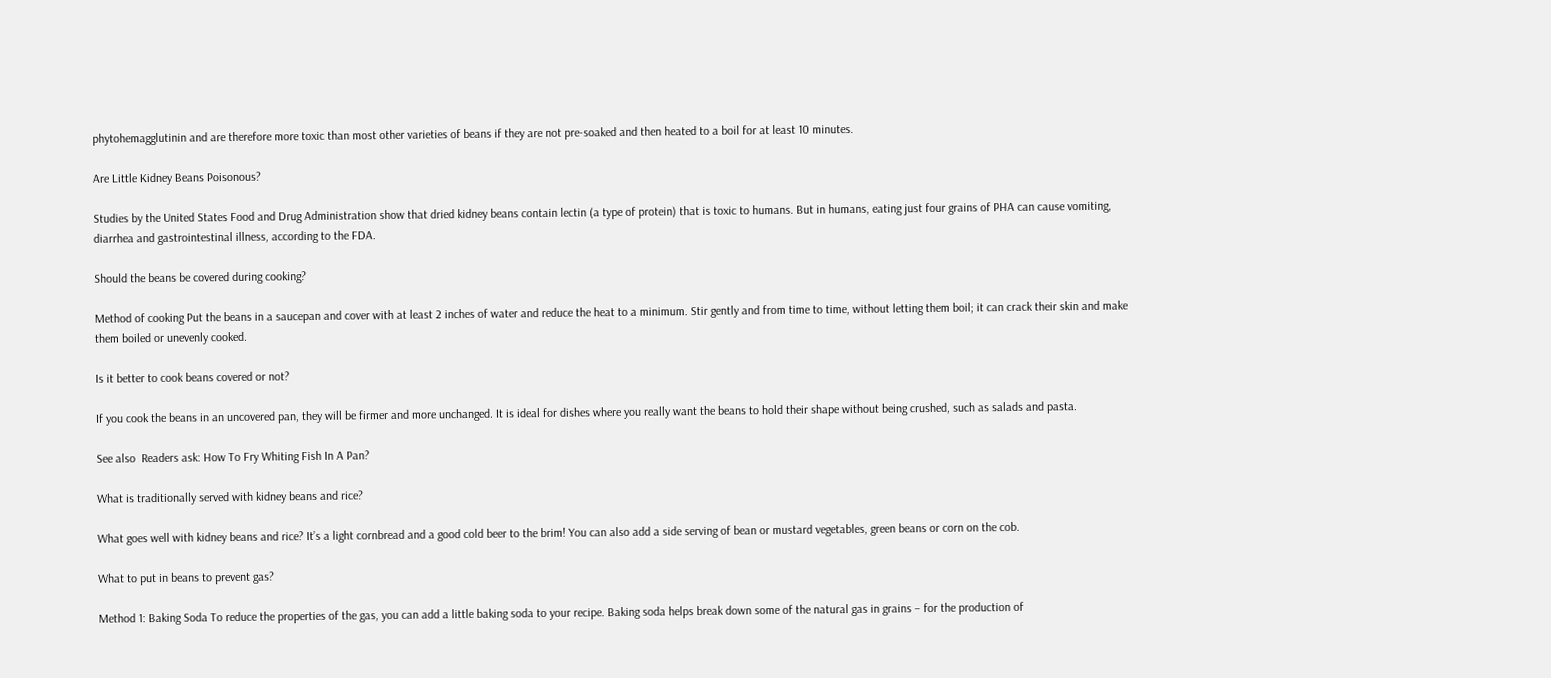phytohemagglutinin and are therefore more toxic than most other varieties of beans if they are not pre-soaked and then heated to a boil for at least 10 minutes.

Are Little Kidney Beans Poisonous?

Studies by the United States Food and Drug Administration show that dried kidney beans contain lectin (a type of protein) that is toxic to humans. But in humans, eating just four grains of PHA can cause vomiting, diarrhea and gastrointestinal illness, according to the FDA.

Should the beans be covered during cooking?

Method of cooking Put the beans in a saucepan and cover with at least 2 inches of water and reduce the heat to a minimum. Stir gently and from time to time, without letting them boil; it can crack their skin and make them boiled or unevenly cooked.

Is it better to cook beans covered or not?

If you cook the beans in an uncovered pan, they will be firmer and more unchanged. It is ideal for dishes where you really want the beans to hold their shape without being crushed, such as salads and pasta.

See also  Readers ask: How To Fry Whiting Fish In A Pan?

What is traditionally served with kidney beans and rice?

What goes well with kidney beans and rice? It’s a light cornbread and a good cold beer to the brim! You can also add a side serving of bean or mustard vegetables, green beans or corn on the cob.

What to put in beans to prevent gas?

Method 1: Baking Soda To reduce the properties of the gas, you can add a little baking soda to your recipe. Baking soda helps break down some of the natural gas in grains – for the production of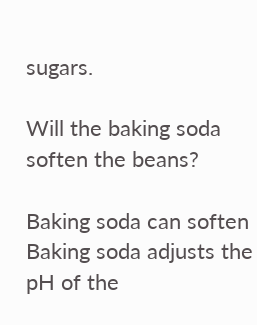sugars.

Will the baking soda soften the beans?

Baking soda can soften Baking soda adjusts the pH of the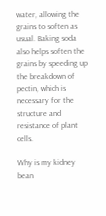water, allowing the grains to soften as usual. Baking soda also helps soften the grains by speeding up the breakdown of pectin, which is necessary for the structure and resistance of plant cells.

Why is my kidney bean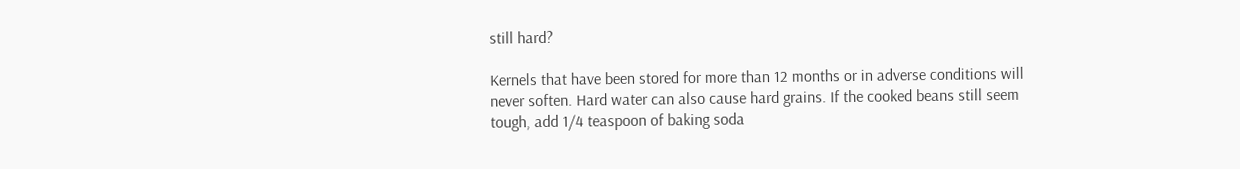still hard?

Kernels that have been stored for more than 12 months or in adverse conditions will never soften. Hard water can also cause hard grains. If the cooked beans still seem tough, add 1/4 teaspoon of baking soda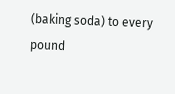(baking soda) to every pound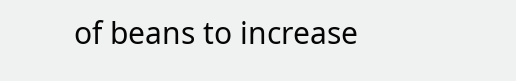of beans to increase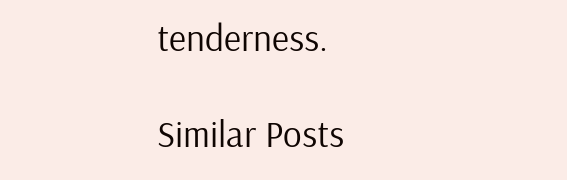tenderness.

Similar Posts